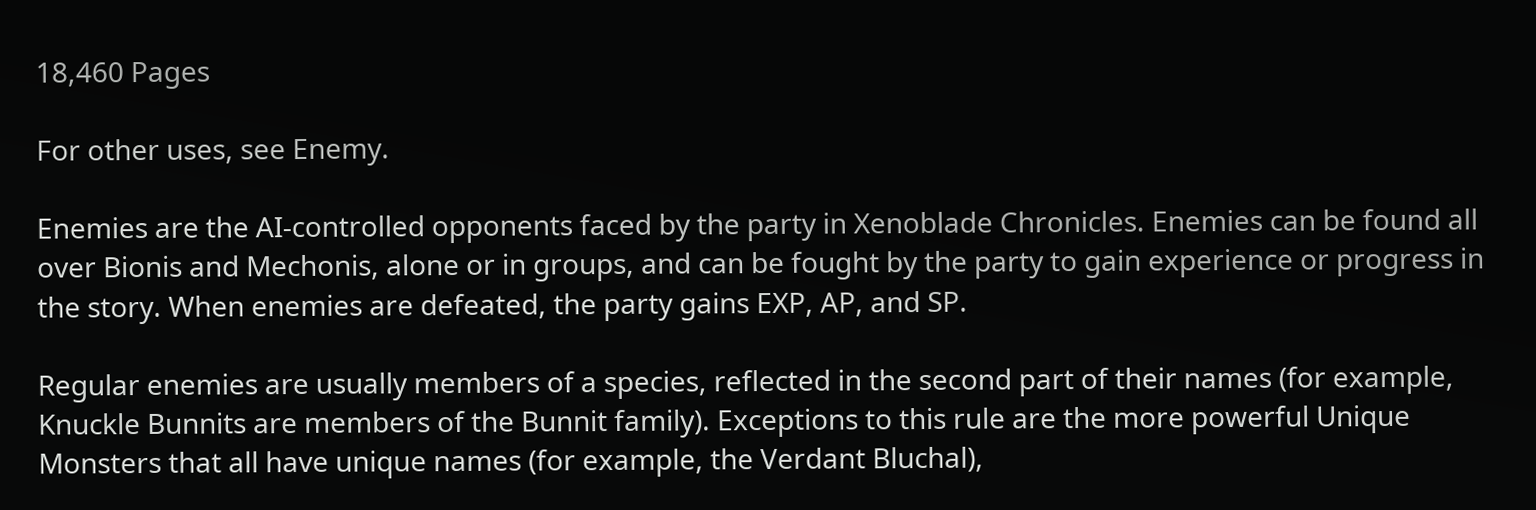18,460 Pages

For other uses, see Enemy.

Enemies are the AI-controlled opponents faced by the party in Xenoblade Chronicles. Enemies can be found all over Bionis and Mechonis, alone or in groups, and can be fought by the party to gain experience or progress in the story. When enemies are defeated, the party gains EXP, AP, and SP.

Regular enemies are usually members of a species, reflected in the second part of their names (for example, Knuckle Bunnits are members of the Bunnit family). Exceptions to this rule are the more powerful Unique Monsters that all have unique names (for example, the Verdant Bluchal),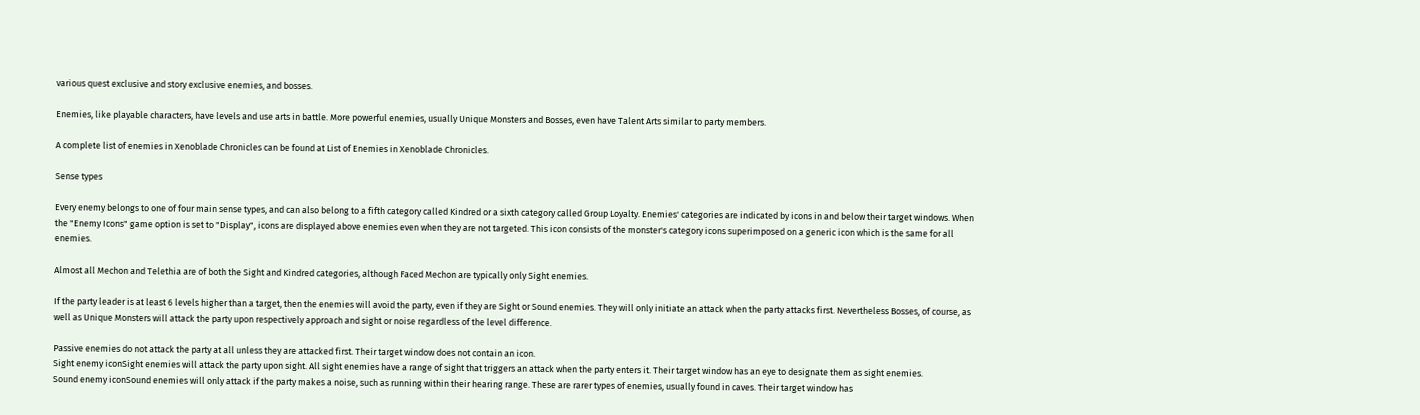various quest exclusive and story exclusive enemies, and bosses.

Enemies, like playable characters, have levels and use arts in battle. More powerful enemies, usually Unique Monsters and Bosses, even have Talent Arts similar to party members.

A complete list of enemies in Xenoblade Chronicles can be found at List of Enemies in Xenoblade Chronicles.

Sense types

Every enemy belongs to one of four main sense types, and can also belong to a fifth category called Kindred or a sixth category called Group Loyalty. Enemies' categories are indicated by icons in and below their target windows. When the "Enemy Icons" game option is set to "Display", icons are displayed above enemies even when they are not targeted. This icon consists of the monster's category icons superimposed on a generic icon which is the same for all enemies.

Almost all Mechon and Telethia are of both the Sight and Kindred categories, although Faced Mechon are typically only Sight enemies.

If the party leader is at least 6 levels higher than a target, then the enemies will avoid the party, even if they are Sight or Sound enemies. They will only initiate an attack when the party attacks first. Nevertheless Bosses, of course, as well as Unique Monsters will attack the party upon respectively approach and sight or noise regardless of the level difference.

Passive enemies do not attack the party at all unless they are attacked first. Their target window does not contain an icon.
Sight enemy iconSight enemies will attack the party upon sight. All sight enemies have a range of sight that triggers an attack when the party enters it. Their target window has an eye to designate them as sight enemies.
Sound enemy iconSound enemies will only attack if the party makes a noise, such as running within their hearing range. These are rarer types of enemies, usually found in caves. Their target window has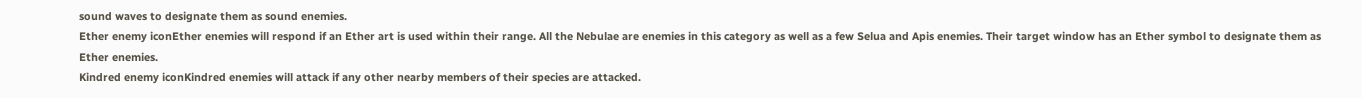sound waves to designate them as sound enemies.
Ether enemy iconEther enemies will respond if an Ether art is used within their range. All the Nebulae are enemies in this category as well as a few Selua and Apis enemies. Their target window has an Ether symbol to designate them as Ether enemies.
Kindred enemy iconKindred enemies will attack if any other nearby members of their species are attacked.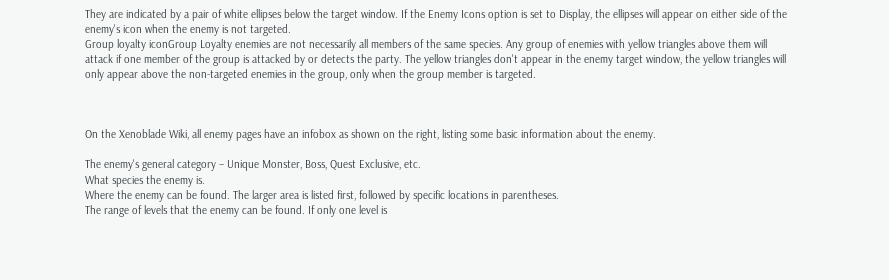They are indicated by a pair of white ellipses below the target window. If the Enemy Icons option is set to Display, the ellipses will appear on either side of the enemy's icon when the enemy is not targeted.
Group loyalty iconGroup Loyalty enemies are not necessarily all members of the same species. Any group of enemies with yellow triangles above them will attack if one member of the group is attacked by or detects the party. The yellow triangles don't appear in the enemy target window, the yellow triangles will only appear above the non-targeted enemies in the group, only when the group member is targeted.



On the Xenoblade Wiki, all enemy pages have an infobox as shown on the right, listing some basic information about the enemy.

The enemy's general category – Unique Monster, Boss, Quest Exclusive, etc.
What species the enemy is.
Where the enemy can be found. The larger area is listed first, followed by specific locations in parentheses.
The range of levels that the enemy can be found. If only one level is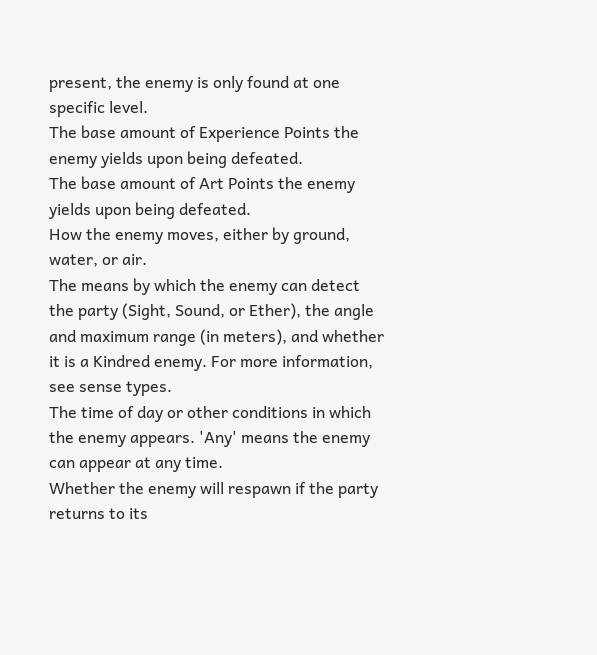present, the enemy is only found at one specific level.
The base amount of Experience Points the enemy yields upon being defeated.
The base amount of Art Points the enemy yields upon being defeated.
How the enemy moves, either by ground, water, or air.
The means by which the enemy can detect the party (Sight, Sound, or Ether), the angle and maximum range (in meters), and whether it is a Kindred enemy. For more information, see sense types.
The time of day or other conditions in which the enemy appears. 'Any' means the enemy can appear at any time.
Whether the enemy will respawn if the party returns to its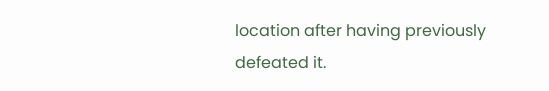location after having previously defeated it.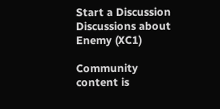Start a Discussion Discussions about Enemy (XC1)

Community content is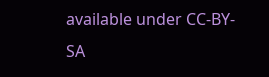available under CC-BY-SA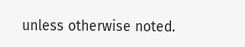unless otherwise noted.